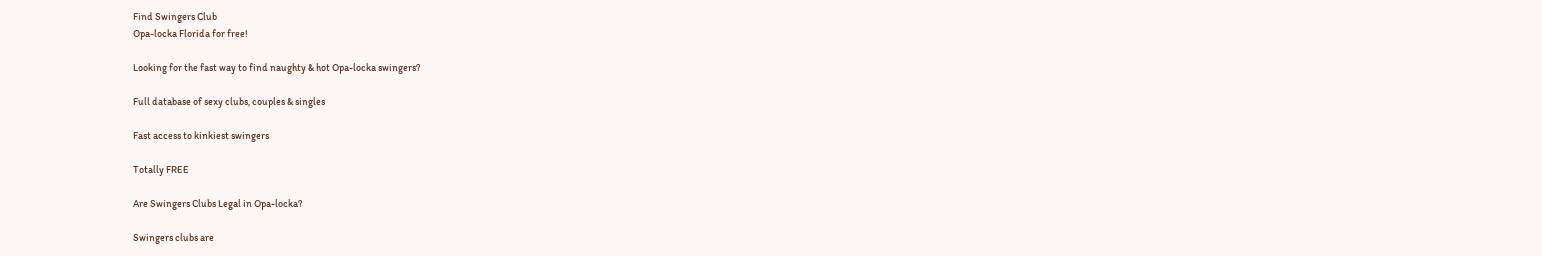Find Swingers Club
Opa-locka Florida for free!

Looking for the fast way to find naughty & hot Opa-locka swingers?

Full database of sexy clubs, couples & singles

Fast access to kinkiest swingers

Totally FREE

Are Swingers Clubs Legal in Opa-locka?

Swingers clubs are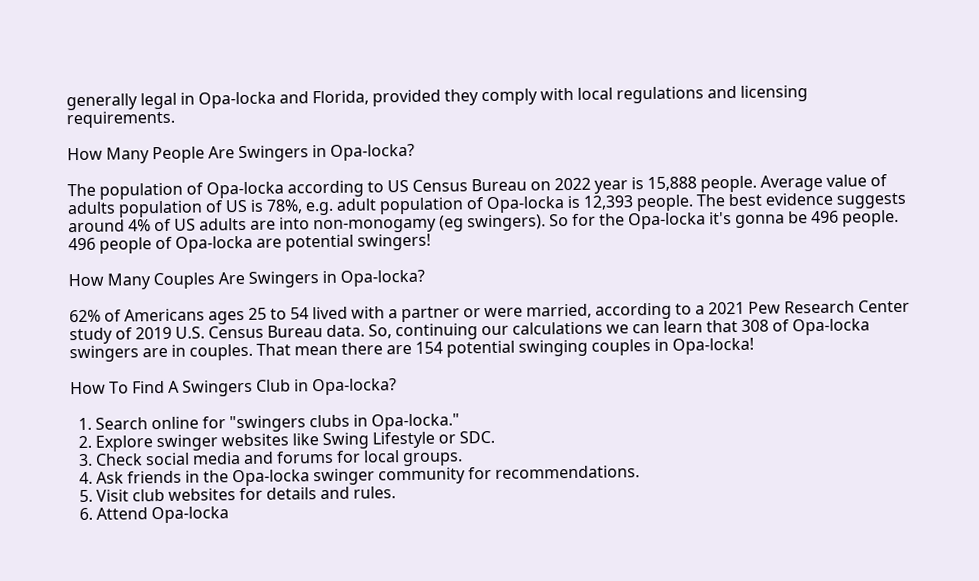generally legal in Opa-locka and Florida, provided they comply with local regulations and licensing requirements.

How Many People Are Swingers in Opa-locka?

The population of Opa-locka according to US Census Bureau on 2022 year is 15,888 people. Average value of adults population of US is 78%, e.g. adult population of Opa-locka is 12,393 people. The best evidence suggests around 4% of US adults are into non-monogamy (eg swingers). So for the Opa-locka it's gonna be 496 people. 496 people of Opa-locka are potential swingers!

How Many Couples Are Swingers in Opa-locka?

62% of Americans ages 25 to 54 lived with a partner or were married, according to a 2021 Pew Research Center study of 2019 U.S. Census Bureau data. So, continuing our calculations we can learn that 308 of Opa-locka swingers are in couples. That mean there are 154 potential swinging couples in Opa-locka!

How To Find A Swingers Club in Opa-locka?

  1. Search online for "swingers clubs in Opa-locka."
  2. Explore swinger websites like Swing Lifestyle or SDC.
  3. Check social media and forums for local groups.
  4. Ask friends in the Opa-locka swinger community for recommendations.
  5. Visit club websites for details and rules.
  6. Attend Opa-locka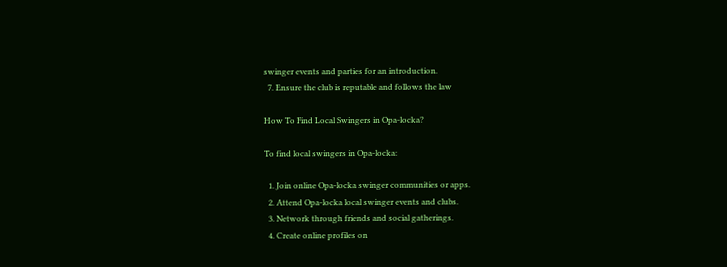swinger events and parties for an introduction.
  7. Ensure the club is reputable and follows the law

How To Find Local Swingers in Opa-locka?

To find local swingers in Opa-locka:

  1. Join online Opa-locka swinger communities or apps.
  2. Attend Opa-locka local swinger events and clubs.
  3. Network through friends and social gatherings.
  4. Create online profiles on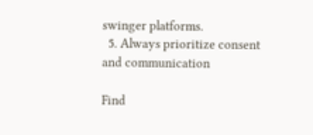swinger platforms.
  5. Always prioritize consent and communication

Find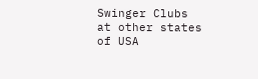Swinger Clubs at other states of USA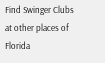Find Swinger Clubs at other places of Florida